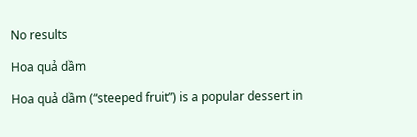No results

Hoa quả dầm

Hoa quả dầm (“steeped fruit”) is a popular dessert in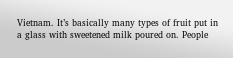Vietnam. It’s basically many types of fruit put in a glass with sweetened milk poured on. People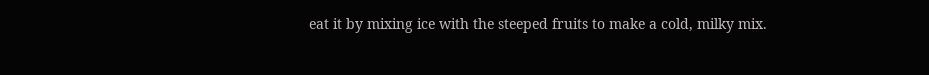eat it by mixing ice with the steeped fruits to make a cold, milky mix.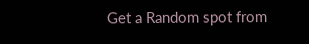Get a Random spot from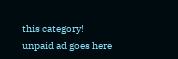this category!
unpaid ad goes here